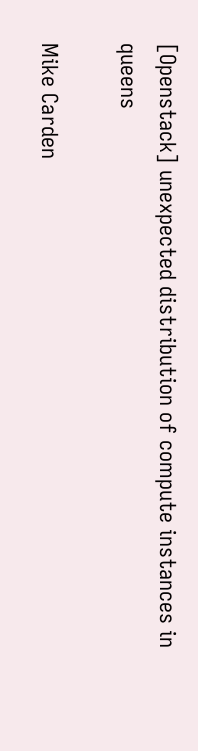[Openstack] unexpected distribution of compute instances in queens

Mike Carden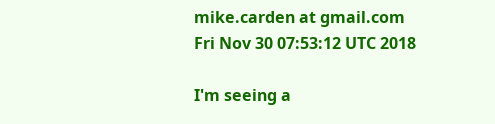mike.carden at gmail.com
Fri Nov 30 07:53:12 UTC 2018

I'm seeing a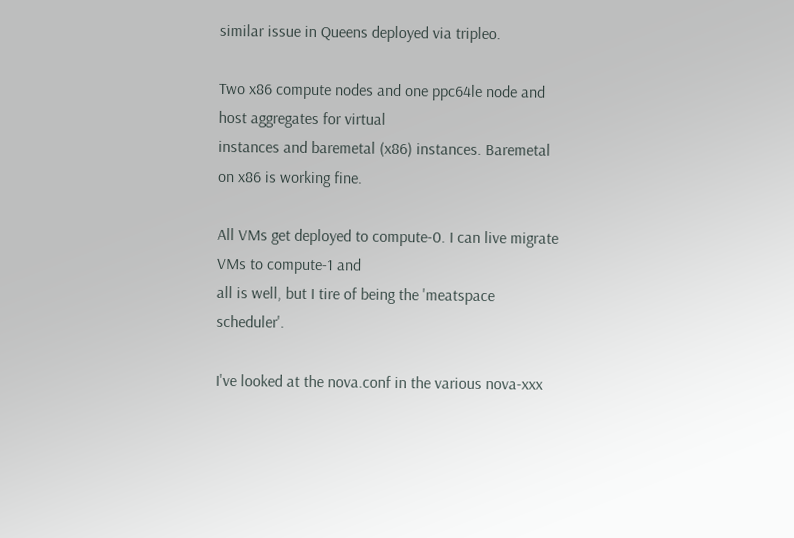similar issue in Queens deployed via tripleo.

Two x86 compute nodes and one ppc64le node and host aggregates for virtual
instances and baremetal (x86) instances. Baremetal on x86 is working fine.

All VMs get deployed to compute-0. I can live migrate VMs to compute-1 and
all is well, but I tire of being the 'meatspace scheduler'.

I've looked at the nova.conf in the various nova-xxx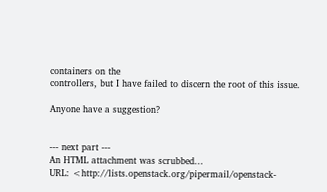containers on the
controllers, but I have failed to discern the root of this issue.

Anyone have a suggestion?


--- next part ---
An HTML attachment was scrubbed...
URL: <http://lists.openstack.org/pipermail/openstack-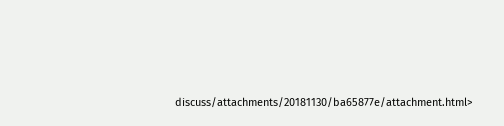discuss/attachments/20181130/ba65877e/attachment.html>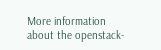More information about the openstack-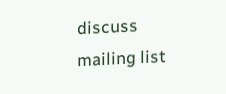discuss mailing list